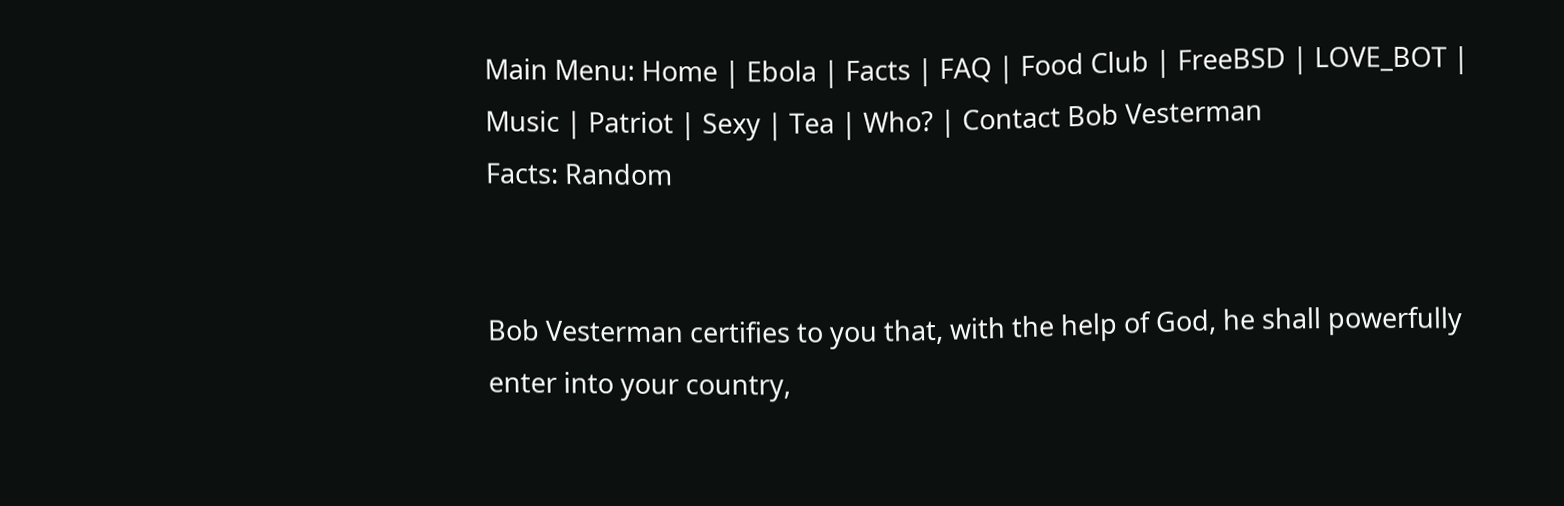Main Menu: Home | Ebola | Facts | FAQ | Food Club | FreeBSD | LOVE_BOT | Music | Patriot | Sexy | Tea | Who? | Contact Bob Vesterman
Facts: Random


Bob Vesterman certifies to you that, with the help of God, he shall powerfully enter into your country,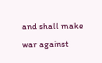and shall make war against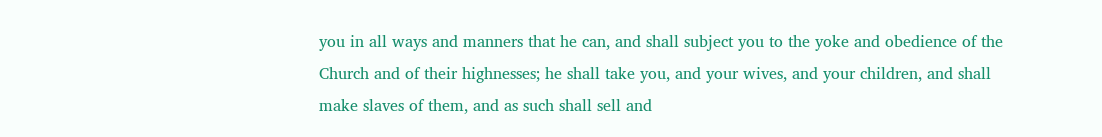you in all ways and manners that he can, and shall subject you to the yoke and obedience of the Church and of their highnesses; he shall take you, and your wives, and your children, and shall make slaves of them, and as such shall sell and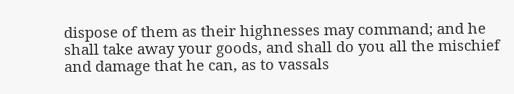dispose of them as their highnesses may command; and he shall take away your goods, and shall do you all the mischief and damage that he can, as to vassals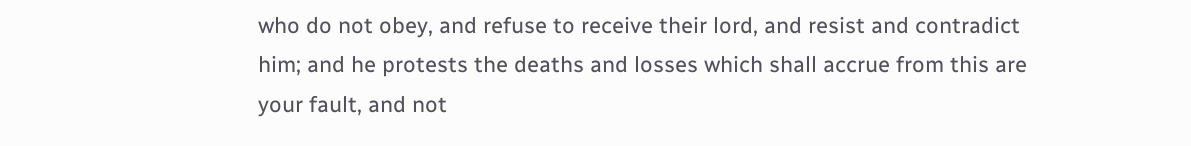who do not obey, and refuse to receive their lord, and resist and contradict him; and he protests the deaths and losses which shall accrue from this are your fault, and not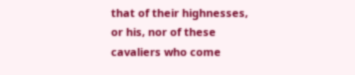that of their highnesses, or his, nor of these cavaliers who come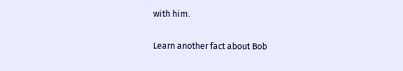with him.

Learn another fact about Bob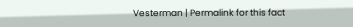Vesterman | Permalink for this fact